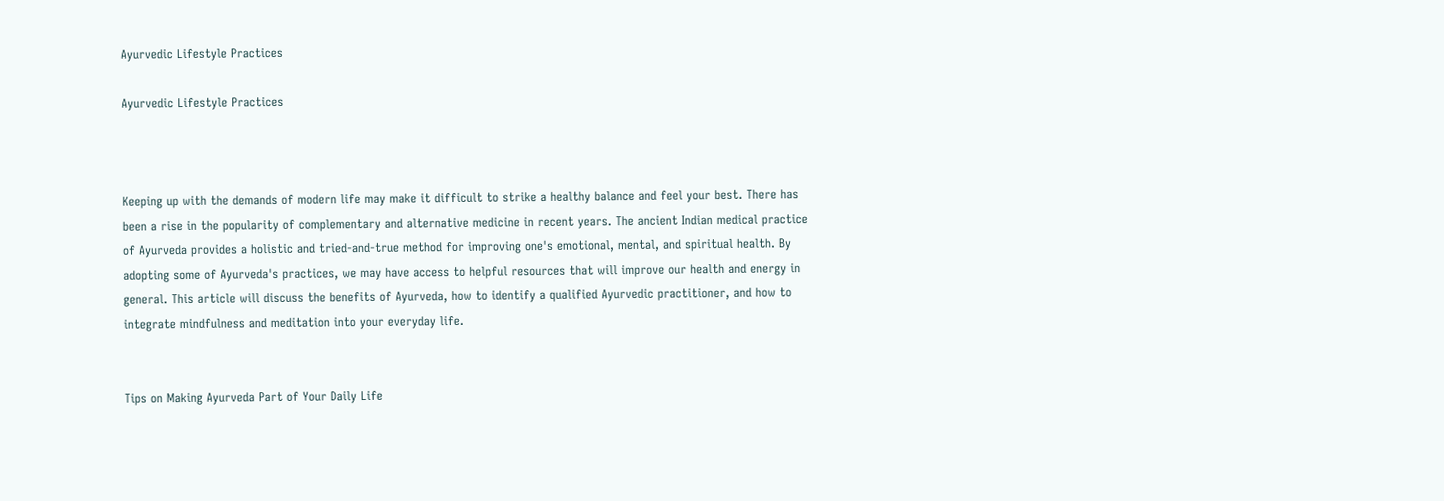Ayurvedic Lifestyle Practices

Ayurvedic Lifestyle Practices



Keeping up with the demands of modern life may make it difficult to strike a healthy balance and feel your best. There has been a rise in the popularity of complementary and alternative medicine in recent years. The ancient Indian medical practice of Ayurveda provides a holistic and tried-and-true method for improving one's emotional, mental, and spiritual health. By adopting some of Ayurveda's practices, we may have access to helpful resources that will improve our health and energy in general. This article will discuss the benefits of Ayurveda, how to identify a qualified Ayurvedic practitioner, and how to integrate mindfulness and meditation into your everyday life.


Tips on Making Ayurveda Part of Your Daily Life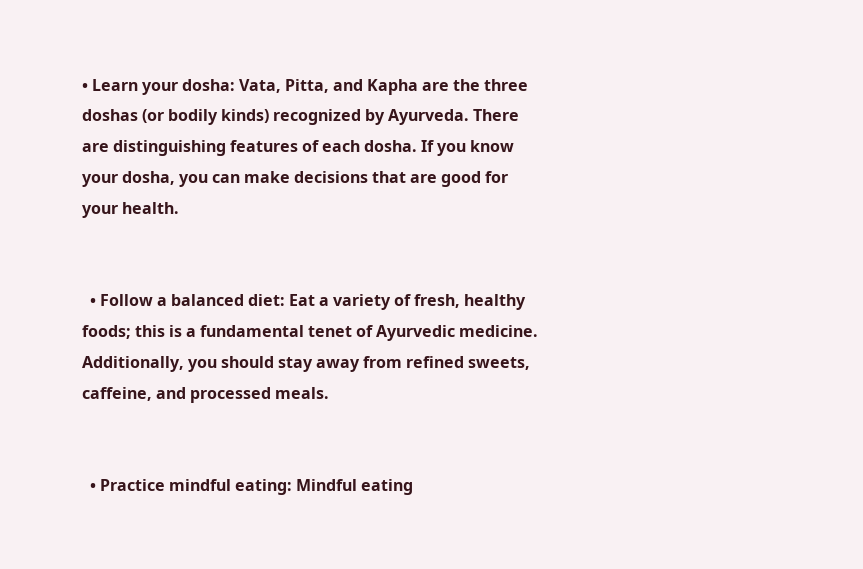• Learn your dosha: Vata, Pitta, and Kapha are the three doshas (or bodily kinds) recognized by Ayurveda. There are distinguishing features of each dosha. If you know your dosha, you can make decisions that are good for your health.


  • Follow a balanced diet: Eat a variety of fresh, healthy foods; this is a fundamental tenet of Ayurvedic medicine. Additionally, you should stay away from refined sweets, caffeine, and processed meals.


  • Practice mindful eating: Mindful eating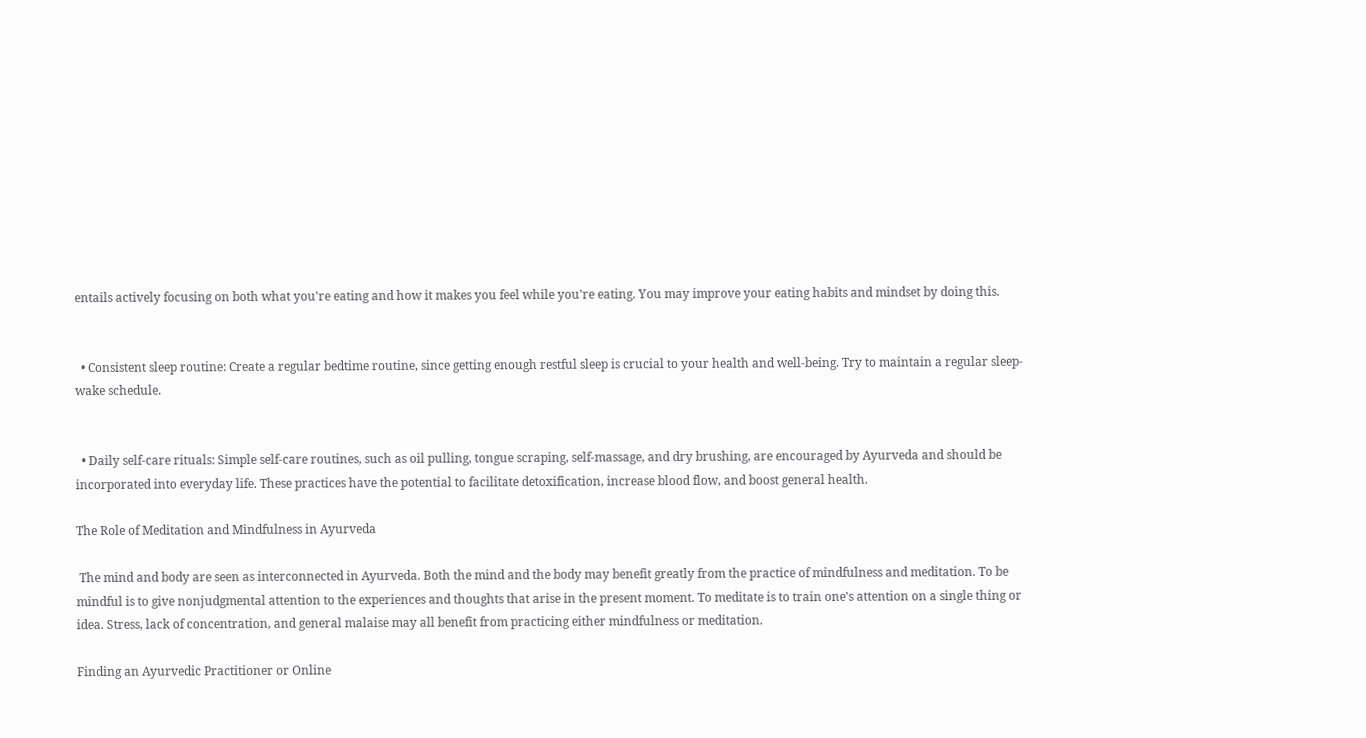entails actively focusing on both what you're eating and how it makes you feel while you're eating. You may improve your eating habits and mindset by doing this.


  • Consistent sleep routine: Create a regular bedtime routine, since getting enough restful sleep is crucial to your health and well-being. Try to maintain a regular sleep-wake schedule.


  • Daily self-care rituals: Simple self-care routines, such as oil pulling, tongue scraping, self-massage, and dry brushing, are encouraged by Ayurveda and should be incorporated into everyday life. These practices have the potential to facilitate detoxification, increase blood flow, and boost general health.

The Role of Meditation and Mindfulness in Ayurveda

 The mind and body are seen as interconnected in Ayurveda. Both the mind and the body may benefit greatly from the practice of mindfulness and meditation. To be mindful is to give nonjudgmental attention to the experiences and thoughts that arise in the present moment. To meditate is to train one's attention on a single thing or idea. Stress, lack of concentration, and general malaise may all benefit from practicing either mindfulness or meditation.

Finding an Ayurvedic Practitioner or Online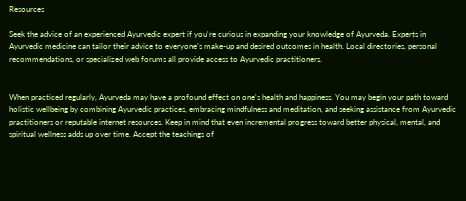Resources

Seek the advice of an experienced Ayurvedic expert if you're curious in expanding your knowledge of Ayurveda. Experts in Ayurvedic medicine can tailor their advice to everyone’s make-up and desired outcomes in health. Local directories, personal recommendations, or specialized web forums all provide access to Ayurvedic practitioners.


When practiced regularly, Ayurveda may have a profound effect on one's health and happiness. You may begin your path toward holistic wellbeing by combining Ayurvedic practices, embracing mindfulness and meditation, and seeking assistance from Ayurvedic practitioners or reputable internet resources. Keep in mind that even incremental progress toward better physical, mental, and spiritual wellness adds up over time. Accept the teachings of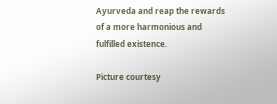Ayurveda and reap the rewards of a more harmonious and fulfilled existence.

Picture courtesy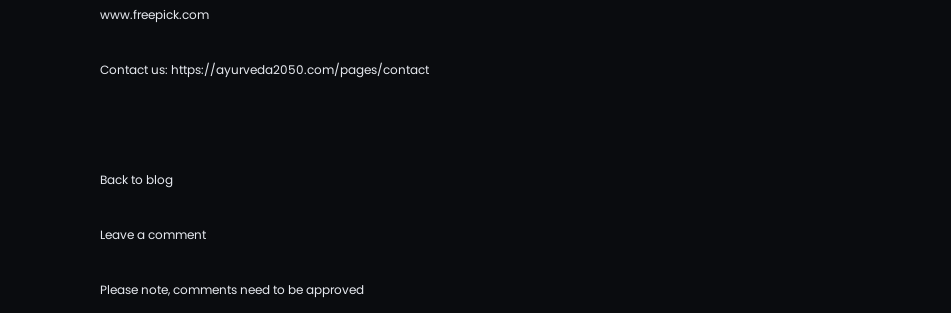www.freepick.com

Contact us: https://ayurveda2050.com/pages/contact



Back to blog

Leave a comment

Please note, comments need to be approved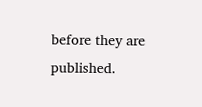before they are published.